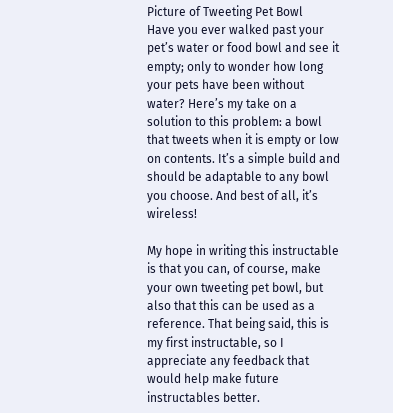Picture of Tweeting Pet Bowl
Have you ever walked past your pet’s water or food bowl and see it empty; only to wonder how long your pets have been without water? Here’s my take on a solution to this problem: a bowl that tweets when it is empty or low on contents. It’s a simple build and should be adaptable to any bowl you choose. And best of all, it’s wireless!

My hope in writing this instructable is that you can, of course, make your own tweeting pet bowl, but also that this can be used as a reference. That being said, this is my first instructable, so I appreciate any feedback that would help make future instructables better.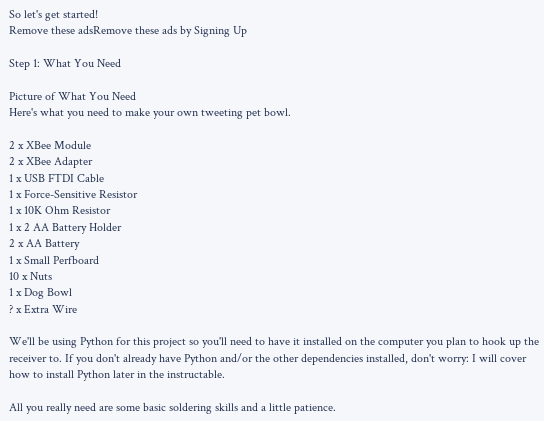So let's get started!
Remove these adsRemove these ads by Signing Up

Step 1: What You Need

Picture of What You Need
Here's what you need to make your own tweeting pet bowl.

2 x XBee Module
2 x XBee Adapter
1 x USB FTDI Cable
1 x Force-Sensitive Resistor
1 x 10K Ohm Resistor
1 x 2 AA Battery Holder
2 x AA Battery
1 x Small Perfboard
10 x Nuts
1 x Dog Bowl
? x Extra Wire

We'll be using Python for this project so you'll need to have it installed on the computer you plan to hook up the receiver to. If you don't already have Python and/or the other dependencies installed, don't worry: I will cover how to install Python later in the instructable.

All you really need are some basic soldering skills and a little patience.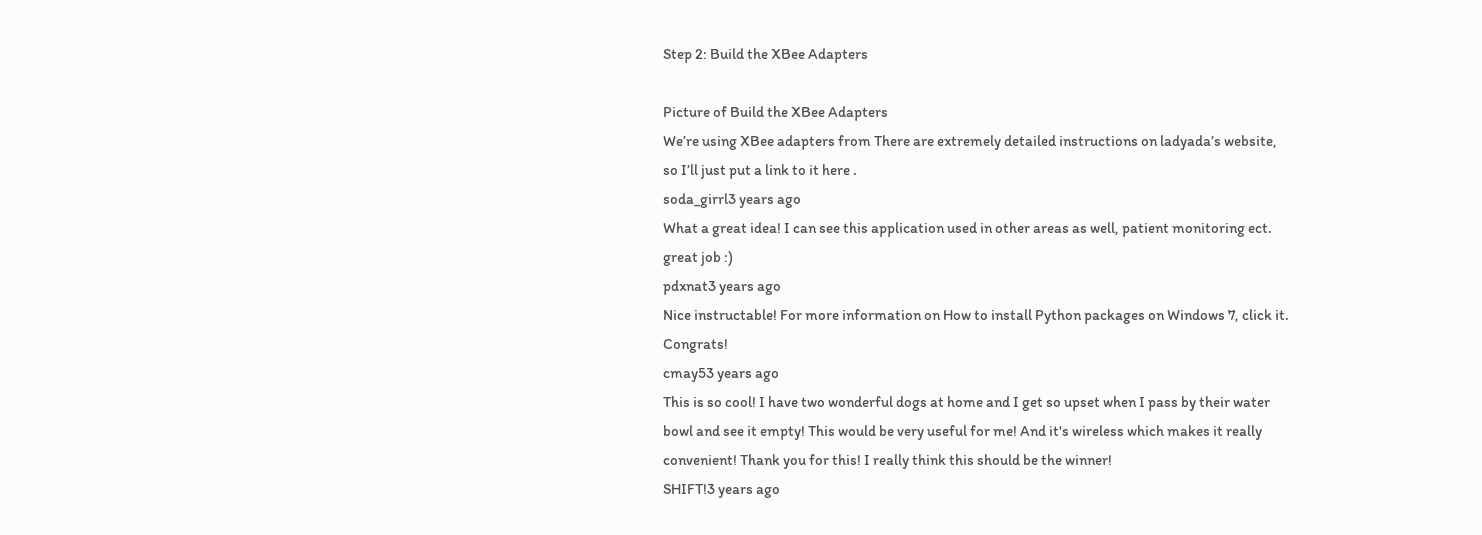Step 2: Build the XBee Adapters

Picture of Build the XBee Adapters
We’re using XBee adapters from There are extremely detailed instructions on ladyada’s website, so I’ll just put a link to it here .
soda_girrl3 years ago
What a great idea! I can see this application used in other areas as well, patient monitoring ect. great job :)
pdxnat3 years ago
Nice instructable! For more information on How to install Python packages on Windows 7, click it. Congrats!
cmay53 years ago
This is so cool! I have two wonderful dogs at home and I get so upset when I pass by their water bowl and see it empty! This would be very useful for me! And it's wireless which makes it really convenient! Thank you for this! I really think this should be the winner!
SHIFT!3 years ago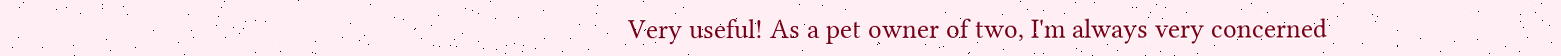Very useful! As a pet owner of two, I'm always very concerned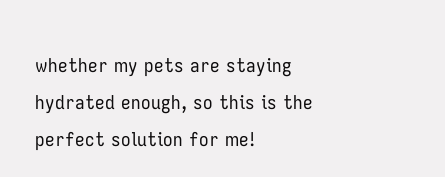whether my pets are staying hydrated enough, so this is the perfect solution for me!